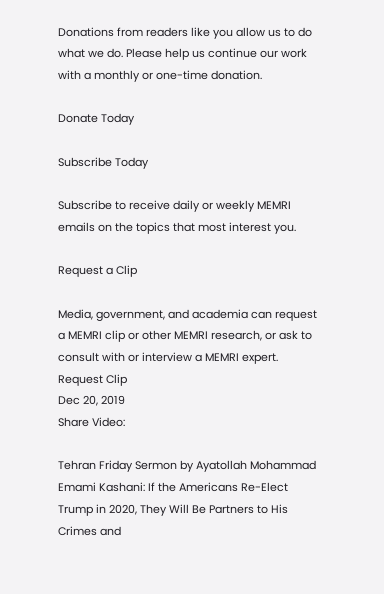Donations from readers like you allow us to do what we do. Please help us continue our work with a monthly or one-time donation.

Donate Today

Subscribe Today

Subscribe to receive daily or weekly MEMRI emails on the topics that most interest you.

Request a Clip

Media, government, and academia can request a MEMRI clip or other MEMRI research, or ask to consult with or interview a MEMRI expert.
Request Clip
Dec 20, 2019
Share Video:

Tehran Friday Sermon by Ayatollah Mohammad Emami Kashani: If the Americans Re-Elect Trump in 2020, They Will Be Partners to His Crimes and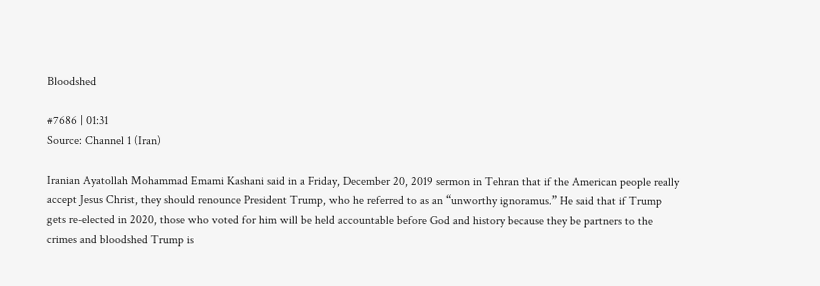Bloodshed

#7686 | 01:31
Source: Channel 1 (Iran)

Iranian Ayatollah Mohammad Emami Kashani said in a Friday, December 20, 2019 sermon in Tehran that if the American people really accept Jesus Christ, they should renounce President Trump, who he referred to as an “unworthy ignoramus.” He said that if Trump gets re-elected in 2020, those who voted for him will be held accountable before God and history because they be partners to the crimes and bloodshed Trump is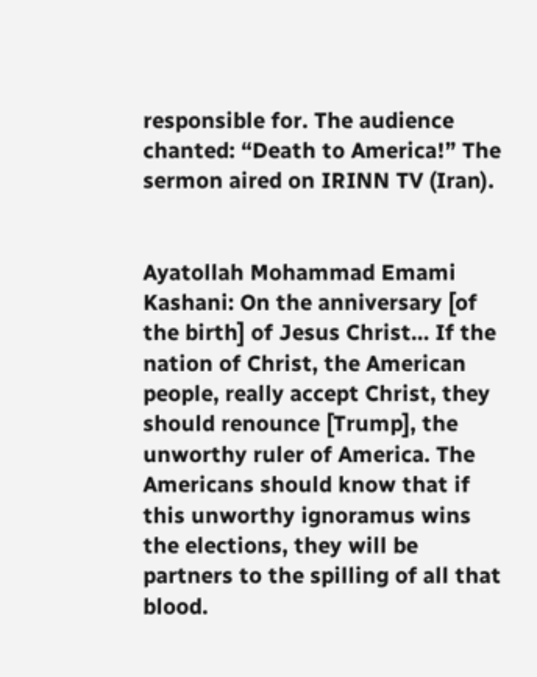responsible for. The audience chanted: “Death to America!” The sermon aired on IRINN TV (Iran).


Ayatollah Mohammad Emami Kashani: On the anniversary [of the birth] of Jesus Christ… If the nation of Christ, the American people, really accept Christ, they should renounce [Trump], the unworthy ruler of America. The Americans should know that if this unworthy ignoramus wins the elections, they will be partners to the spilling of all that blood.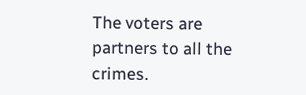The voters are partners to all the crimes.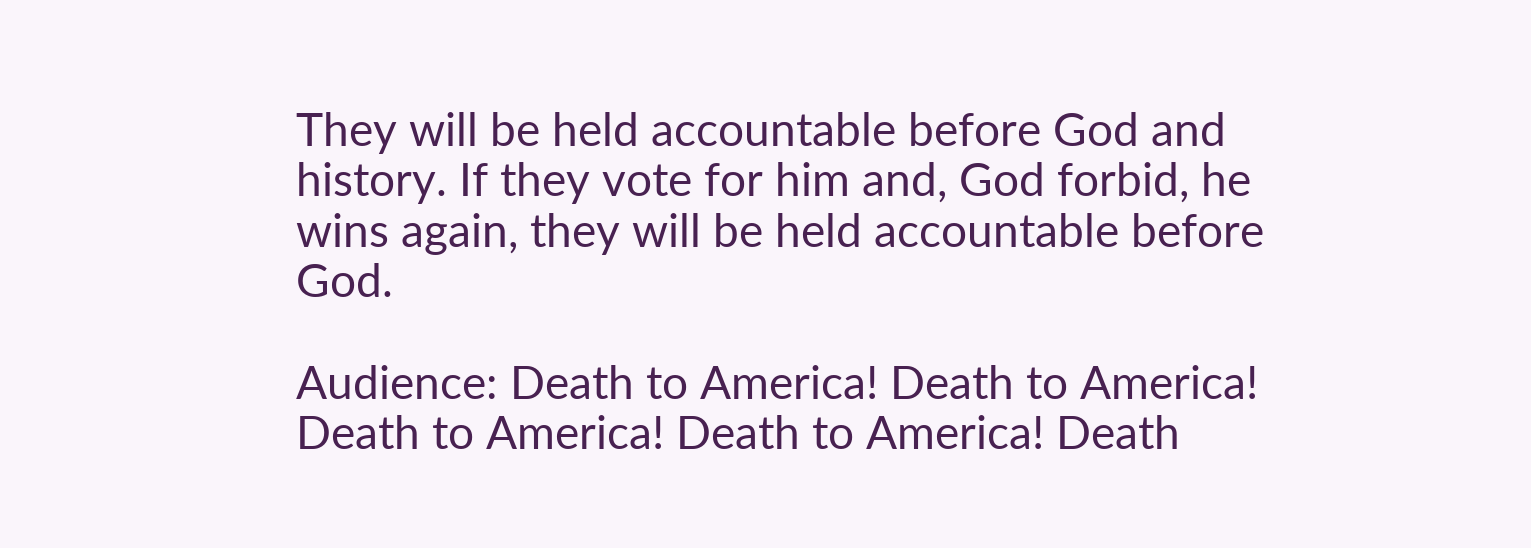They will be held accountable before God and history. If they vote for him and, God forbid, he wins again, they will be held accountable before God.

Audience: Death to America! Death to America! Death to America! Death to America! Death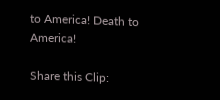to America! Death to America!

Share this Clip: